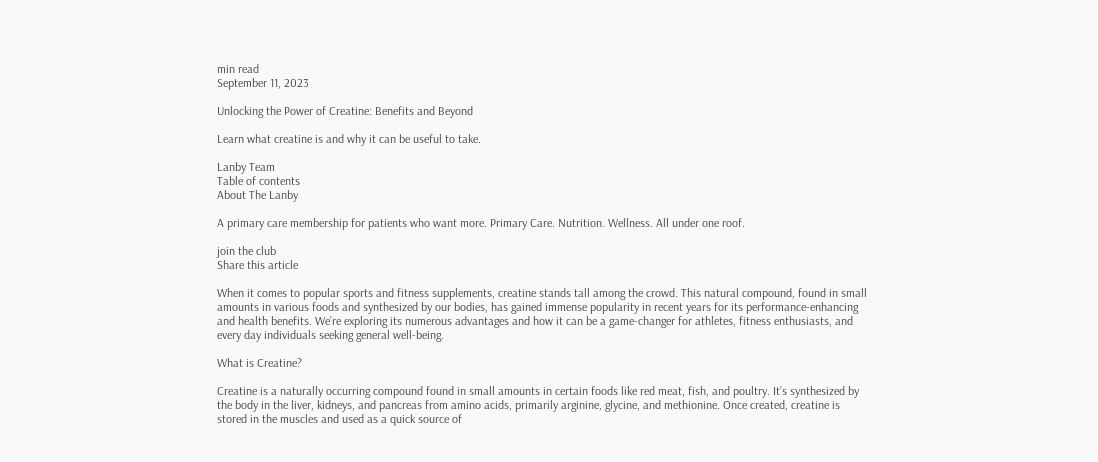min read
September 11, 2023

Unlocking the Power of Creatine: Benefits and Beyond

Learn what creatine is and why it can be useful to take.

Lanby Team
Table of contents
About The Lanby

A primary care membership for patients who want more. Primary Care. Nutrition. Wellness. All under one roof.

join the club
Share this article

When it comes to popular sports and fitness supplements, creatine stands tall among the crowd. This natural compound, found in small amounts in various foods and synthesized by our bodies, has gained immense popularity in recent years for its performance-enhancing and health benefits. We’re exploring its numerous advantages and how it can be a game-changer for athletes, fitness enthusiasts, and every day individuals seeking general well-being.

What is Creatine?

Creatine is a naturally occurring compound found in small amounts in certain foods like red meat, fish, and poultry. It’s synthesized by the body in the liver, kidneys, and pancreas from amino acids, primarily arginine, glycine, and methionine. Once created, creatine is stored in the muscles and used as a quick source of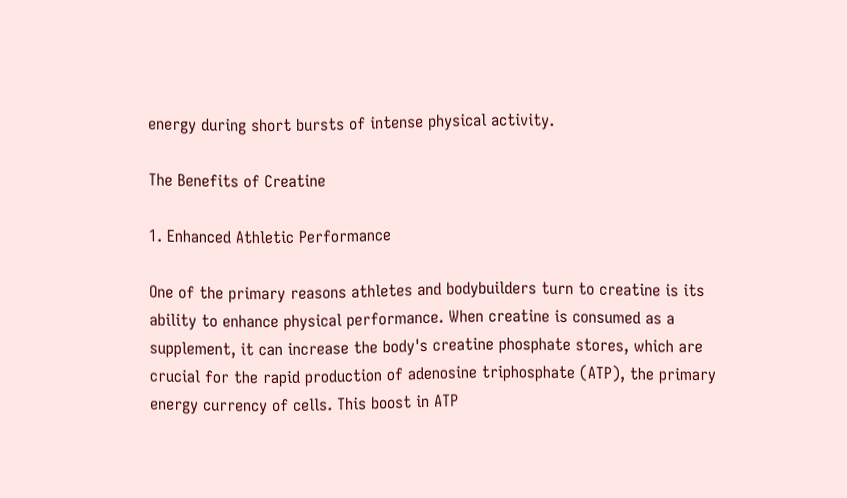energy during short bursts of intense physical activity.

The Benefits of Creatine

1. Enhanced Athletic Performance

One of the primary reasons athletes and bodybuilders turn to creatine is its ability to enhance physical performance. When creatine is consumed as a supplement, it can increase the body's creatine phosphate stores, which are crucial for the rapid production of adenosine triphosphate (ATP), the primary energy currency of cells. This boost in ATP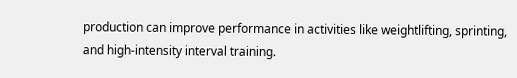production can improve performance in activities like weightlifting, sprinting, and high-intensity interval training.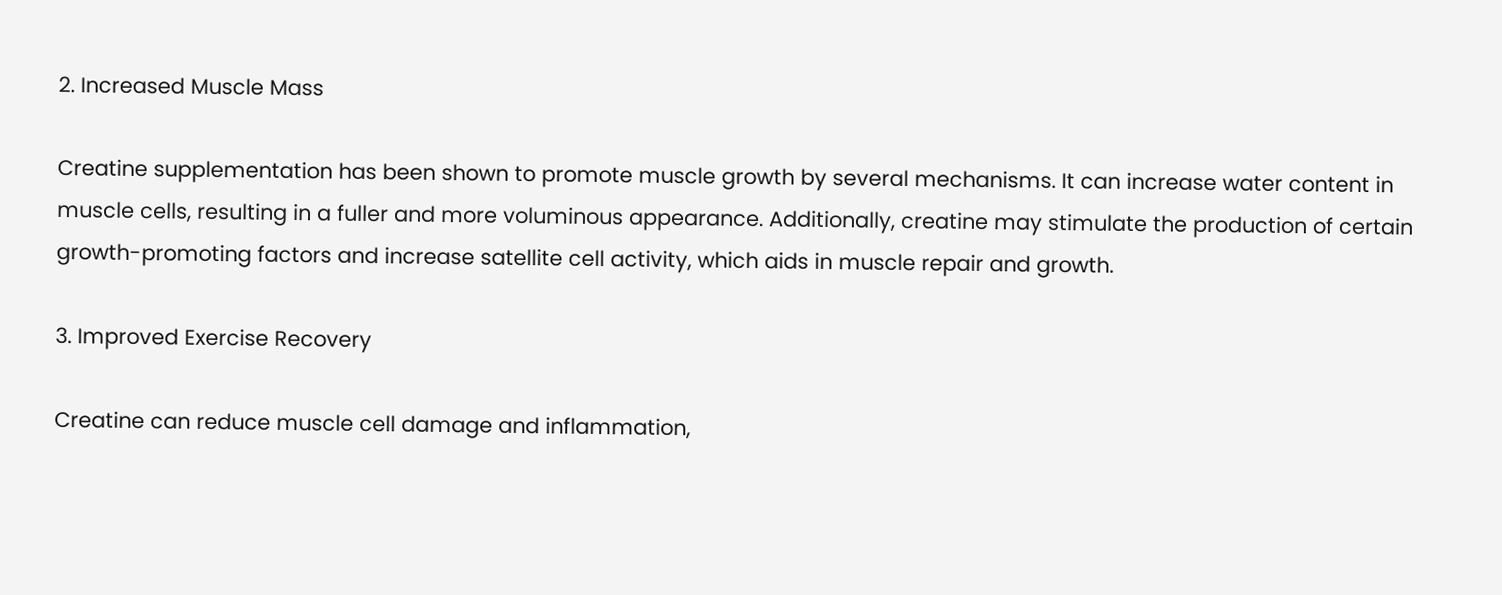2. Increased Muscle Mass

Creatine supplementation has been shown to promote muscle growth by several mechanisms. It can increase water content in muscle cells, resulting in a fuller and more voluminous appearance. Additionally, creatine may stimulate the production of certain growth-promoting factors and increase satellite cell activity, which aids in muscle repair and growth.

3. Improved Exercise Recovery

Creatine can reduce muscle cell damage and inflammation,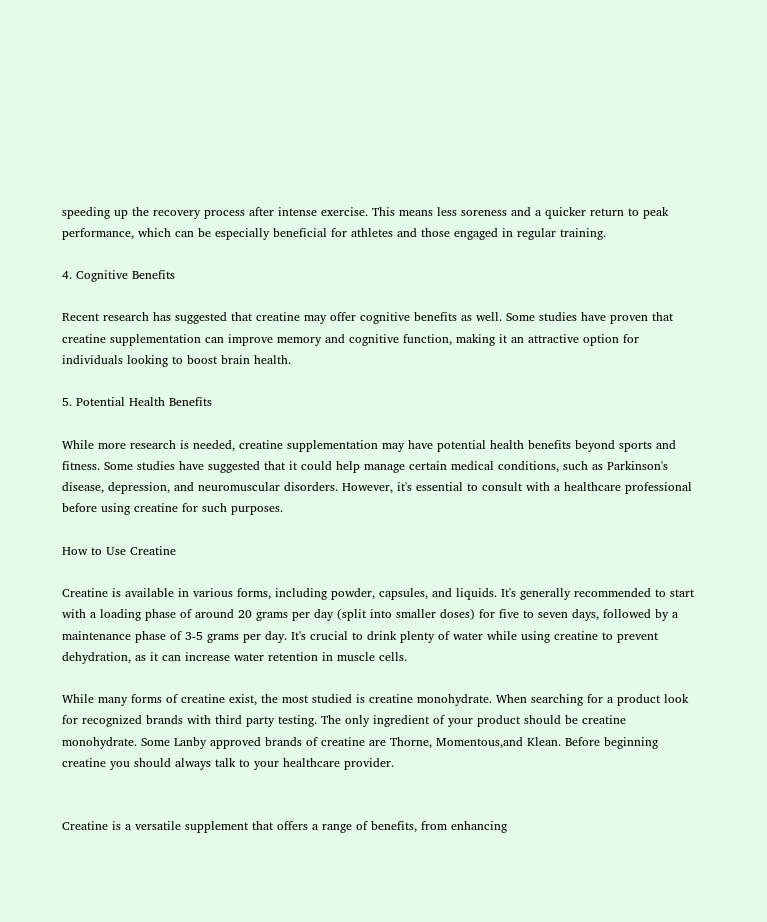speeding up the recovery process after intense exercise. This means less soreness and a quicker return to peak performance, which can be especially beneficial for athletes and those engaged in regular training.

4. Cognitive Benefits

Recent research has suggested that creatine may offer cognitive benefits as well. Some studies have proven that creatine supplementation can improve memory and cognitive function, making it an attractive option for individuals looking to boost brain health.

5. Potential Health Benefits

While more research is needed, creatine supplementation may have potential health benefits beyond sports and fitness. Some studies have suggested that it could help manage certain medical conditions, such as Parkinson's disease, depression, and neuromuscular disorders. However, it's essential to consult with a healthcare professional before using creatine for such purposes.

How to Use Creatine

Creatine is available in various forms, including powder, capsules, and liquids. It's generally recommended to start with a loading phase of around 20 grams per day (split into smaller doses) for five to seven days, followed by a maintenance phase of 3-5 grams per day. It's crucial to drink plenty of water while using creatine to prevent dehydration, as it can increase water retention in muscle cells.

While many forms of creatine exist, the most studied is creatine monohydrate. When searching for a product look for recognized brands with third party testing. The only ingredient of your product should be creatine monohydrate. Some Lanby approved brands of creatine are Thorne, Momentous,and Klean. Before beginning creatine you should always talk to your healthcare provider.


Creatine is a versatile supplement that offers a range of benefits, from enhancing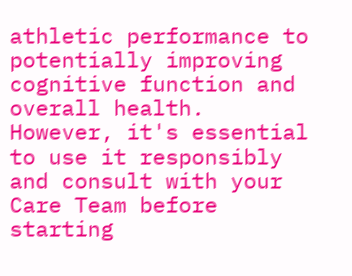athletic performance to potentially improving cognitive function and overall health. However, it's essential to use it responsibly and consult with your Care Team before starting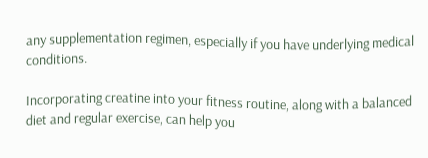any supplementation regimen, especially if you have underlying medical conditions.

Incorporating creatine into your fitness routine, along with a balanced diet and regular exercise, can help you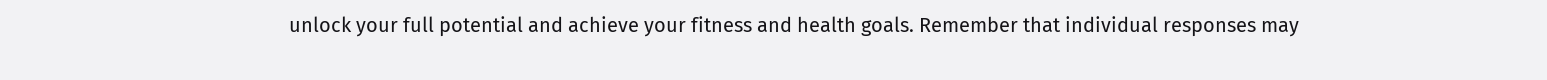unlock your full potential and achieve your fitness and health goals. Remember that individual responses may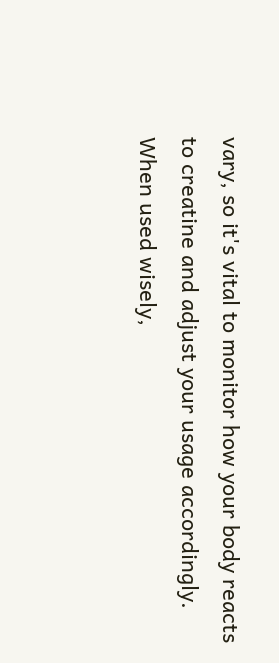vary, so it's vital to monitor how your body reacts to creatine and adjust your usage accordingly. When used wisely,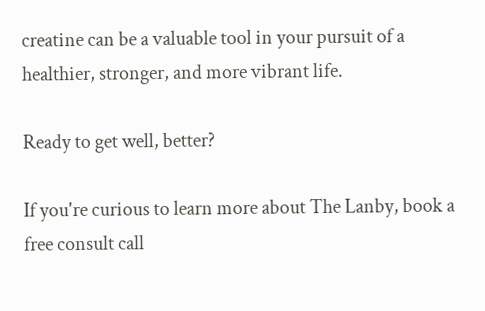creatine can be a valuable tool in your pursuit of a healthier, stronger, and more vibrant life.

Ready to get well, better?

If you're curious to learn more about The Lanby, book a free consult call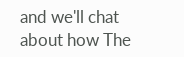and we'll chat about how The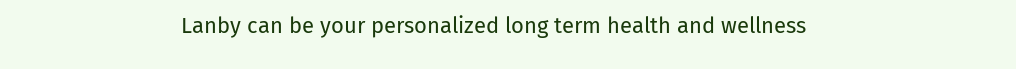Lanby can be your personalized long term health and wellness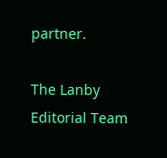partner.

The Lanby Editorial Team